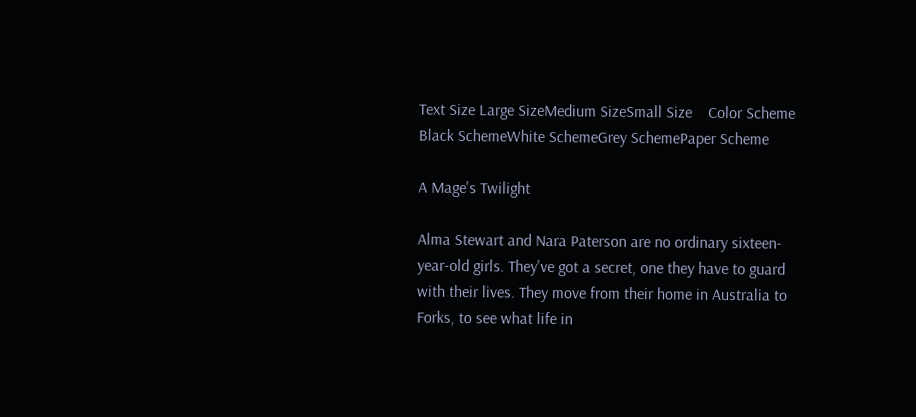Text Size Large SizeMedium SizeSmall Size    Color Scheme Black SchemeWhite SchemeGrey SchemePaper Scheme

A Mage's Twilight

Alma Stewart and Nara Paterson are no ordinary sixteen-year-old girls. They've got a secret, one they have to guard with their lives. They move from their home in Australia to Forks, to see what life in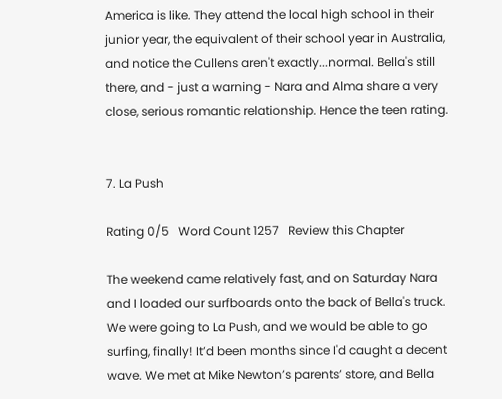America is like. They attend the local high school in their junior year, the equivalent of their school year in Australia, and notice the Cullens aren't exactly...normal. Bella's still there, and - just a warning - Nara and Alma share a very close, serious romantic relationship. Hence the teen rating.


7. La Push

Rating 0/5   Word Count 1257   Review this Chapter

The weekend came relatively fast, and on Saturday Nara and I loaded our surfboards onto the back of Bella's truck. We were going to La Push, and we would be able to go surfing, finally! It’d been months since I'd caught a decent wave. We met at Mike Newton’s parents’ store, and Bella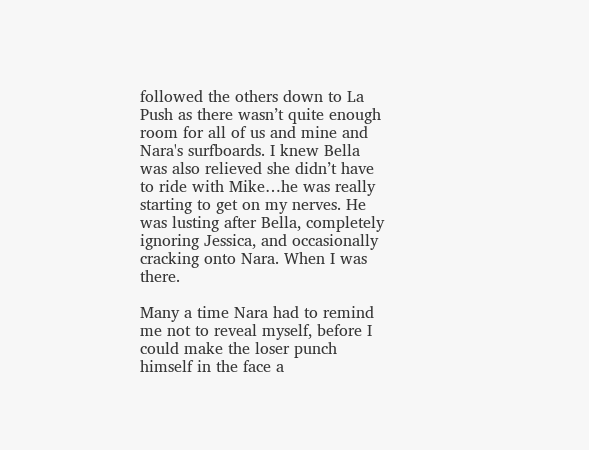followed the others down to La Push as there wasn’t quite enough room for all of us and mine and Nara's surfboards. I knew Bella was also relieved she didn’t have to ride with Mike…he was really starting to get on my nerves. He was lusting after Bella, completely ignoring Jessica, and occasionally cracking onto Nara. When I was there.

Many a time Nara had to remind me not to reveal myself, before I could make the loser punch himself in the face a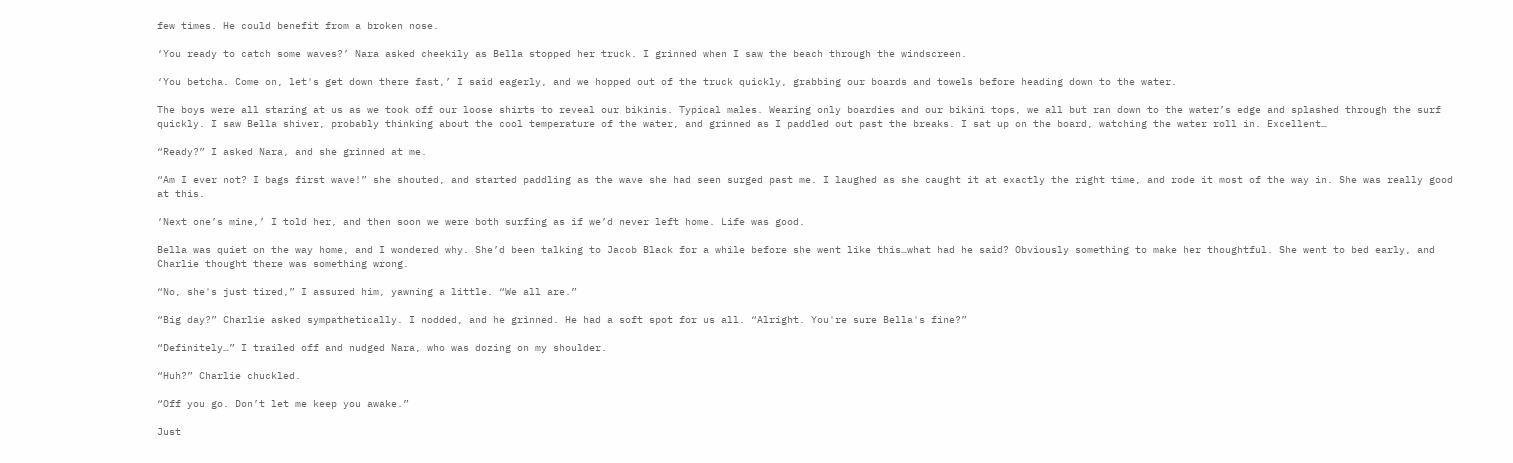few times. He could benefit from a broken nose.

‘You ready to catch some waves?’ Nara asked cheekily as Bella stopped her truck. I grinned when I saw the beach through the windscreen.

‘You betcha. Come on, let's get down there fast,’ I said eagerly, and we hopped out of the truck quickly, grabbing our boards and towels before heading down to the water.

The boys were all staring at us as we took off our loose shirts to reveal our bikinis. Typical males. Wearing only boardies and our bikini tops, we all but ran down to the water’s edge and splashed through the surf quickly. I saw Bella shiver, probably thinking about the cool temperature of the water, and grinned as I paddled out past the breaks. I sat up on the board, watching the water roll in. Excellent…

“Ready?” I asked Nara, and she grinned at me.

“Am I ever not? I bags first wave!” she shouted, and started paddling as the wave she had seen surged past me. I laughed as she caught it at exactly the right time, and rode it most of the way in. She was really good at this.

‘Next one’s mine,’ I told her, and then soon we were both surfing as if we’d never left home. Life was good.

Bella was quiet on the way home, and I wondered why. She’d been talking to Jacob Black for a while before she went like this…what had he said? Obviously something to make her thoughtful. She went to bed early, and Charlie thought there was something wrong.

“No, she's just tired,” I assured him, yawning a little. “We all are.”

“Big day?” Charlie asked sympathetically. I nodded, and he grinned. He had a soft spot for us all. “Alright. You're sure Bella's fine?”

“Definitely…” I trailed off and nudged Nara, who was dozing on my shoulder.

“Huh?” Charlie chuckled.

“Off you go. Don’t let me keep you awake.”

Just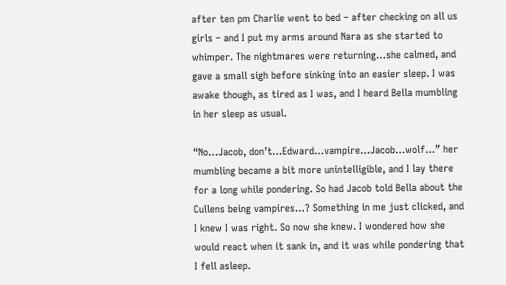after ten pm Charlie went to bed – after checking on all us girls – and I put my arms around Nara as she started to whimper. The nightmares were returning…she calmed, and gave a small sigh before sinking into an easier sleep. I was awake though, as tired as I was, and I heard Bella mumbling in her sleep as usual.

“No…Jacob, don’t…Edward…vampire…Jacob…wolf…” her mumbling became a bit more unintelligible, and I lay there for a long while pondering. So had Jacob told Bella about the Cullens being vampires…? Something in me just clicked, and I knew I was right. So now she knew. I wondered how she would react when it sank in, and it was while pondering that I fell asleep.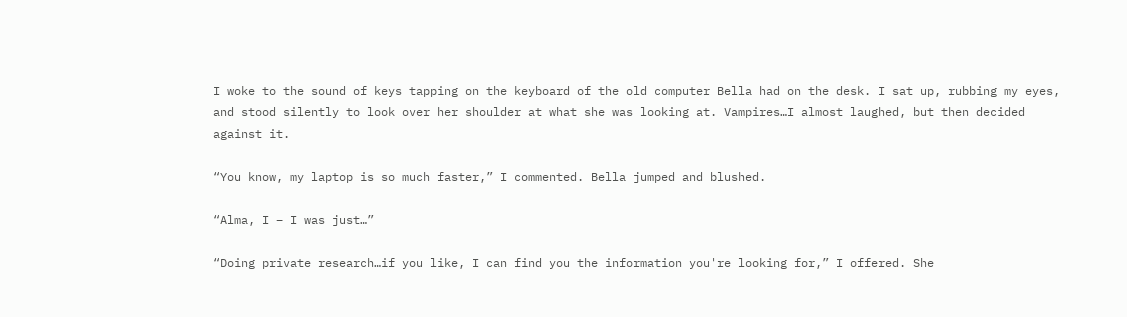I woke to the sound of keys tapping on the keyboard of the old computer Bella had on the desk. I sat up, rubbing my eyes, and stood silently to look over her shoulder at what she was looking at. Vampires…I almost laughed, but then decided against it.

“You know, my laptop is so much faster,” I commented. Bella jumped and blushed.

“Alma, I – I was just…”

“Doing private research…if you like, I can find you the information you're looking for,” I offered. She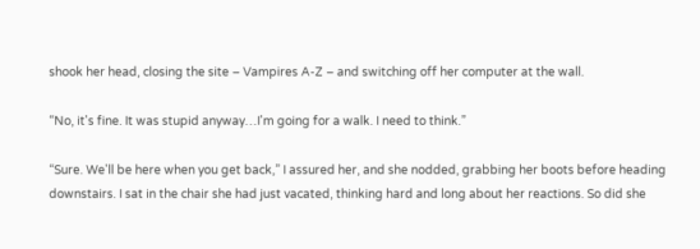shook her head, closing the site – Vampires A-Z – and switching off her computer at the wall.

“No, it's fine. It was stupid anyway…I'm going for a walk. I need to think.”

“Sure. We'll be here when you get back,” I assured her, and she nodded, grabbing her boots before heading downstairs. I sat in the chair she had just vacated, thinking hard and long about her reactions. So did she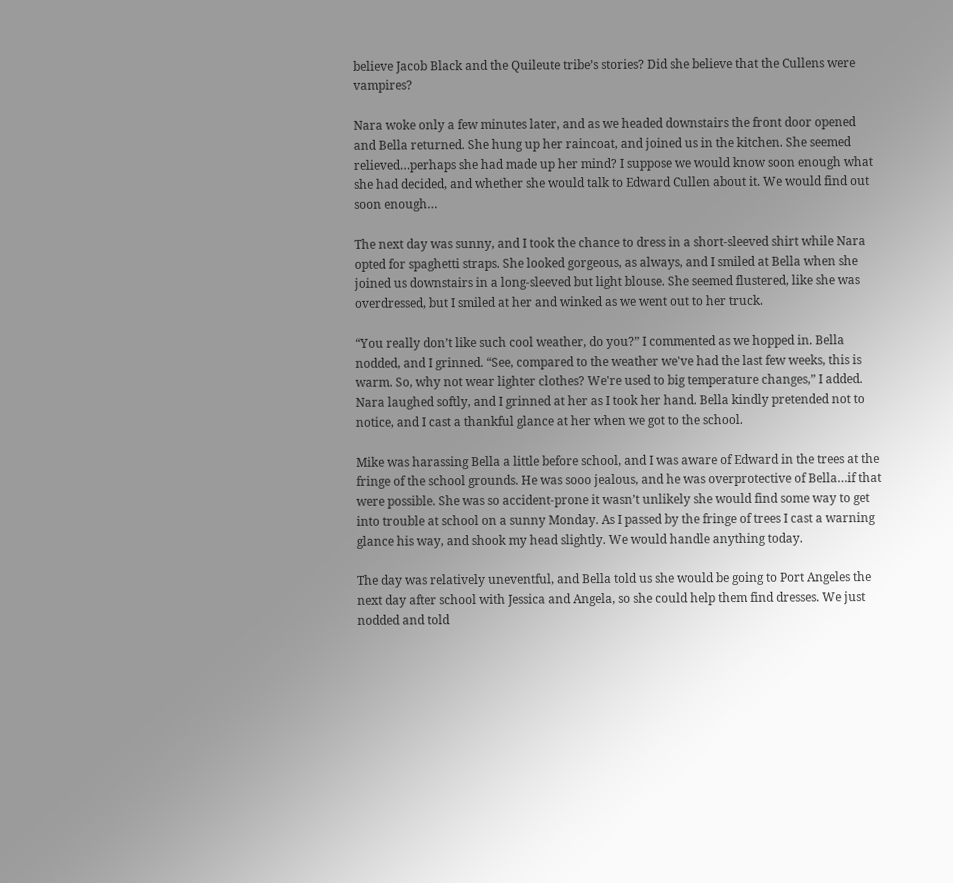believe Jacob Black and the Quileute tribe’s stories? Did she believe that the Cullens were vampires?

Nara woke only a few minutes later, and as we headed downstairs the front door opened and Bella returned. She hung up her raincoat, and joined us in the kitchen. She seemed relieved…perhaps she had made up her mind? I suppose we would know soon enough what she had decided, and whether she would talk to Edward Cullen about it. We would find out soon enough…

The next day was sunny, and I took the chance to dress in a short-sleeved shirt while Nara opted for spaghetti straps. She looked gorgeous, as always, and I smiled at Bella when she joined us downstairs in a long-sleeved but light blouse. She seemed flustered, like she was overdressed, but I smiled at her and winked as we went out to her truck.

“You really don’t like such cool weather, do you?” I commented as we hopped in. Bella nodded, and I grinned. “See, compared to the weather we've had the last few weeks, this is warm. So, why not wear lighter clothes? We're used to big temperature changes,” I added. Nara laughed softly, and I grinned at her as I took her hand. Bella kindly pretended not to notice, and I cast a thankful glance at her when we got to the school.

Mike was harassing Bella a little before school, and I was aware of Edward in the trees at the fringe of the school grounds. He was sooo jealous, and he was overprotective of Bella…if that were possible. She was so accident-prone it wasn’t unlikely she would find some way to get into trouble at school on a sunny Monday. As I passed by the fringe of trees I cast a warning glance his way, and shook my head slightly. We would handle anything today.

The day was relatively uneventful, and Bella told us she would be going to Port Angeles the next day after school with Jessica and Angela, so she could help them find dresses. We just nodded and told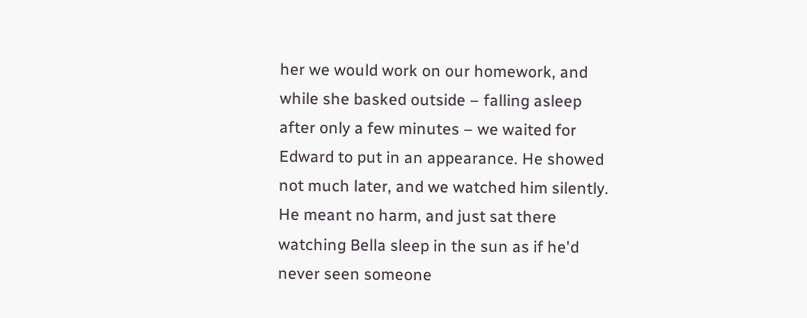her we would work on our homework, and while she basked outside – falling asleep after only a few minutes – we waited for Edward to put in an appearance. He showed not much later, and we watched him silently. He meant no harm, and just sat there watching Bella sleep in the sun as if he'd never seen someone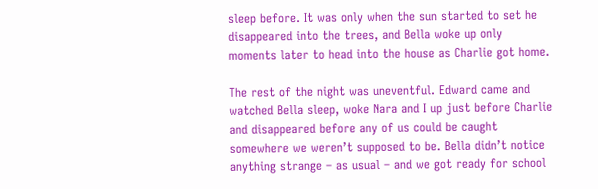sleep before. It was only when the sun started to set he disappeared into the trees, and Bella woke up only moments later to head into the house as Charlie got home.

The rest of the night was uneventful. Edward came and watched Bella sleep, woke Nara and I up just before Charlie and disappeared before any of us could be caught somewhere we weren’t supposed to be. Bella didn’t notice anything strange – as usual – and we got ready for school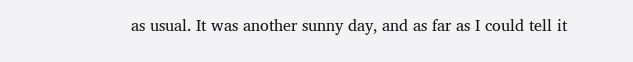as usual. It was another sunny day, and as far as I could tell it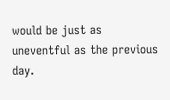would be just as uneventful as the previous day.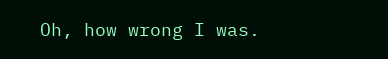Oh, how wrong I was.